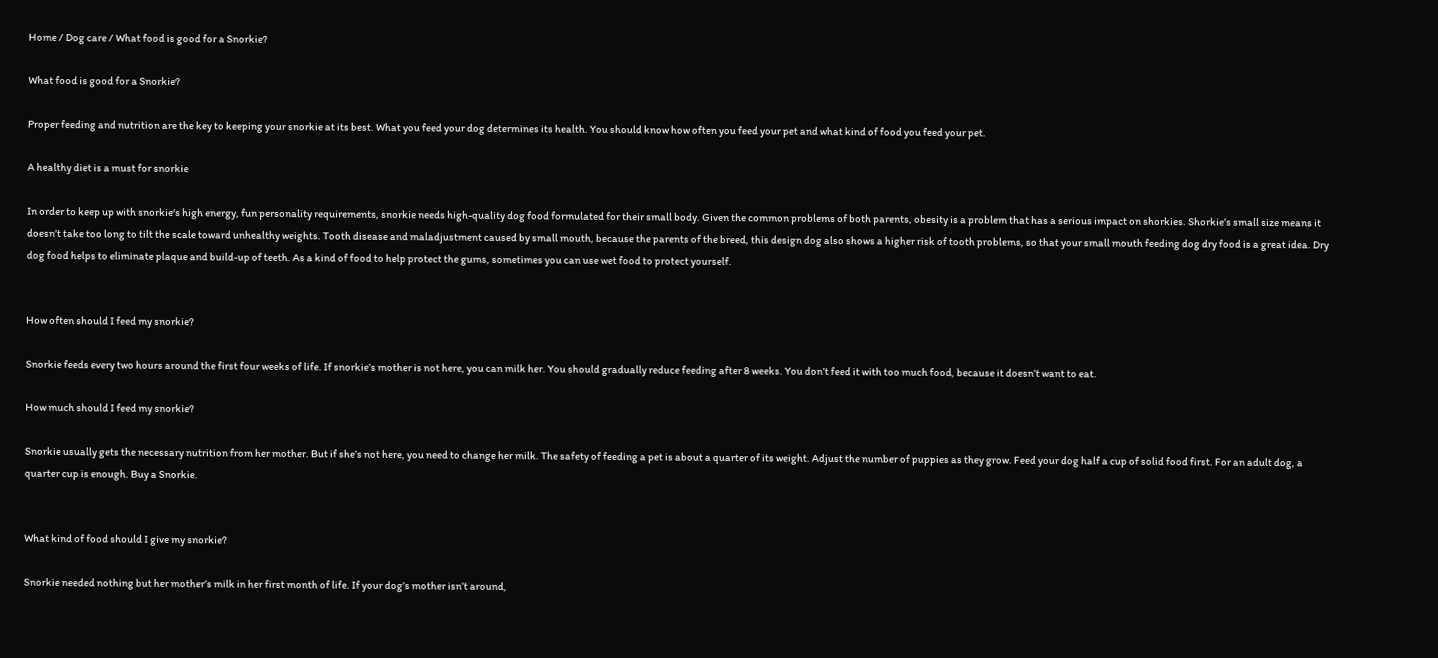Home / Dog care / What food is good for a Snorkie?

What food is good for a Snorkie?

Proper feeding and nutrition are the key to keeping your snorkie at its best. What you feed your dog determines its health. You should know how often you feed your pet and what kind of food you feed your pet.

A healthy diet is a must for snorkie

In order to keep up with snorkie‘s high energy, fun personality requirements, snorkie needs high-quality dog food formulated for their small body. Given the common problems of both parents, obesity is a problem that has a serious impact on shorkies. Shorkie’s small size means it doesn’t take too long to tilt the scale toward unhealthy weights. Tooth disease and maladjustment caused by small mouth, because the parents of the breed, this design dog also shows a higher risk of tooth problems, so that your small mouth feeding dog dry food is a great idea. Dry dog food helps to eliminate plaque and build-up of teeth. As a kind of food to help protect the gums, sometimes you can use wet food to protect yourself.


How often should I feed my snorkie?

Snorkie feeds every two hours around the first four weeks of life. If snorkie’s mother is not here, you can milk her. You should gradually reduce feeding after 8 weeks. You don’t feed it with too much food, because it doesn’t want to eat.

How much should I feed my snorkie?

Snorkie usually gets the necessary nutrition from her mother. But if she’s not here, you need to change her milk. The safety of feeding a pet is about a quarter of its weight. Adjust the number of puppies as they grow. Feed your dog half a cup of solid food first. For an adult dog, a quarter cup is enough. Buy a Snorkie.


What kind of food should I give my snorkie?

Snorkie needed nothing but her mother’s milk in her first month of life. If your dog’s mother isn’t around,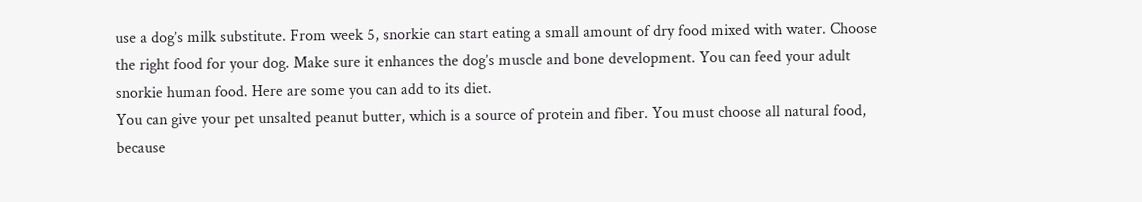use a dog’s milk substitute. From week 5, snorkie can start eating a small amount of dry food mixed with water. Choose the right food for your dog. Make sure it enhances the dog’s muscle and bone development. You can feed your adult snorkie human food. Here are some you can add to its diet.
You can give your pet unsalted peanut butter, which is a source of protein and fiber. You must choose all natural food, because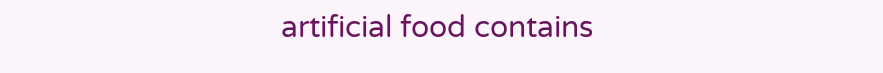artificial food contains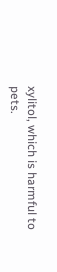xylitol, which is harmful to pets.